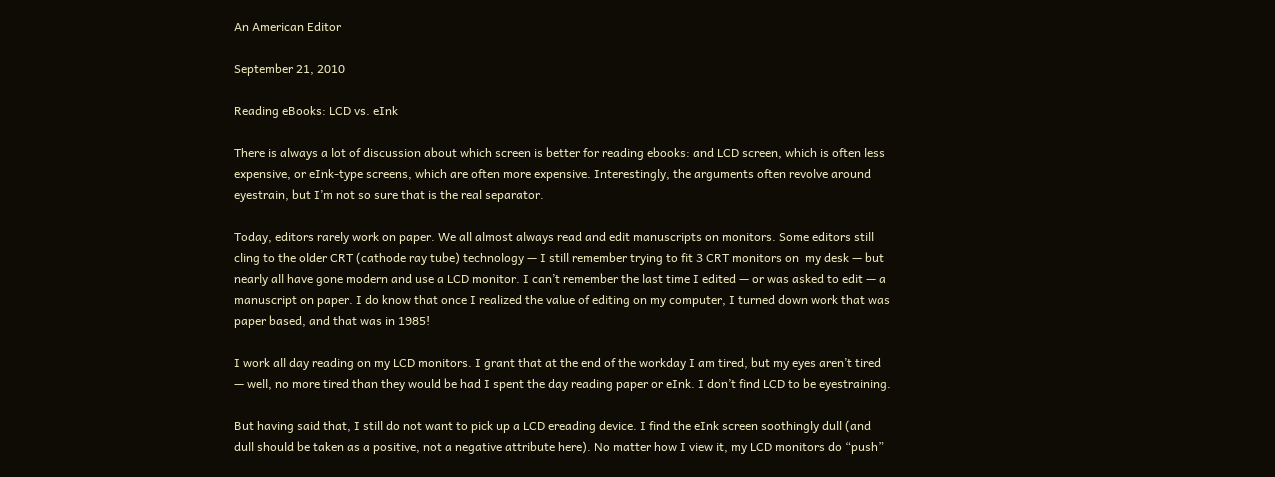An American Editor

September 21, 2010

Reading eBooks: LCD vs. eInk

There is always a lot of discussion about which screen is better for reading ebooks: and LCD screen, which is often less expensive, or eInk-type screens, which are often more expensive. Interestingly, the arguments often revolve around eyestrain, but I’m not so sure that is the real separator.

Today, editors rarely work on paper. We all almost always read and edit manuscripts on monitors. Some editors still cling to the older CRT (cathode ray tube) technology — I still remember trying to fit 3 CRT monitors on  my desk — but nearly all have gone modern and use a LCD monitor. I can’t remember the last time I edited — or was asked to edit — a manuscript on paper. I do know that once I realized the value of editing on my computer, I turned down work that was paper based, and that was in 1985!

I work all day reading on my LCD monitors. I grant that at the end of the workday I am tired, but my eyes aren’t tired — well, no more tired than they would be had I spent the day reading paper or eInk. I don’t find LCD to be eyestraining.

But having said that, I still do not want to pick up a LCD ereading device. I find the eInk screen soothingly dull (and dull should be taken as a positive, not a negative attribute here). No matter how I view it, my LCD monitors do “push”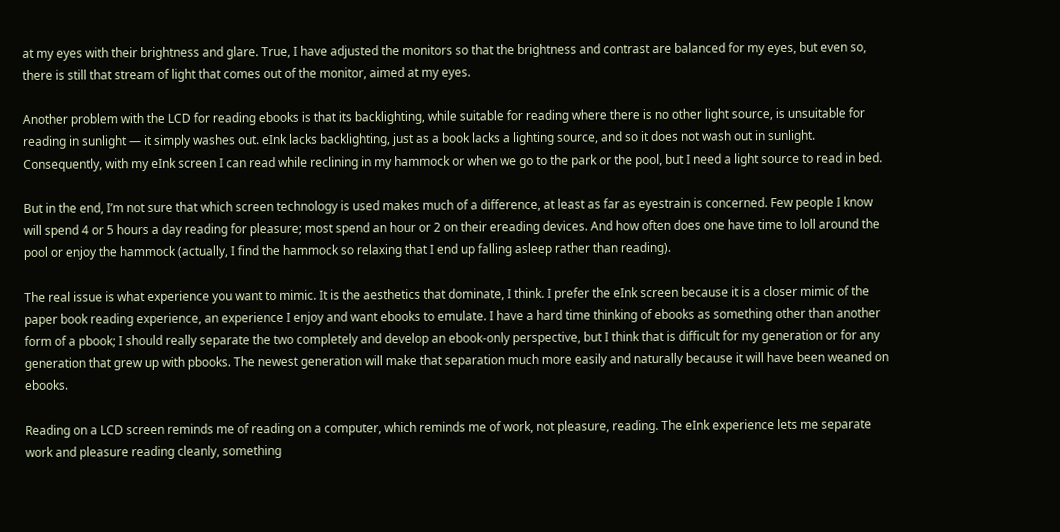at my eyes with their brightness and glare. True, I have adjusted the monitors so that the brightness and contrast are balanced for my eyes, but even so, there is still that stream of light that comes out of the monitor, aimed at my eyes.

Another problem with the LCD for reading ebooks is that its backlighting, while suitable for reading where there is no other light source, is unsuitable for reading in sunlight — it simply washes out. eInk lacks backlighting, just as a book lacks a lighting source, and so it does not wash out in sunlight. Consequently, with my eInk screen I can read while reclining in my hammock or when we go to the park or the pool, but I need a light source to read in bed.

But in the end, I’m not sure that which screen technology is used makes much of a difference, at least as far as eyestrain is concerned. Few people I know will spend 4 or 5 hours a day reading for pleasure; most spend an hour or 2 on their ereading devices. And how often does one have time to loll around the pool or enjoy the hammock (actually, I find the hammock so relaxing that I end up falling asleep rather than reading).

The real issue is what experience you want to mimic. It is the aesthetics that dominate, I think. I prefer the eInk screen because it is a closer mimic of the paper book reading experience, an experience I enjoy and want ebooks to emulate. I have a hard time thinking of ebooks as something other than another form of a pbook; I should really separate the two completely and develop an ebook-only perspective, but I think that is difficult for my generation or for any generation that grew up with pbooks. The newest generation will make that separation much more easily and naturally because it will have been weaned on ebooks.

Reading on a LCD screen reminds me of reading on a computer, which reminds me of work, not pleasure, reading. The eInk experience lets me separate work and pleasure reading cleanly, something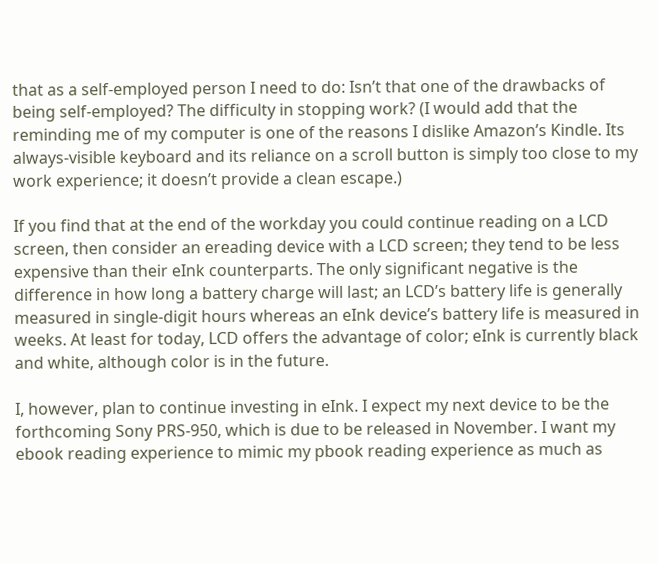that as a self-employed person I need to do: Isn’t that one of the drawbacks of being self-employed? The difficulty in stopping work? (I would add that the reminding me of my computer is one of the reasons I dislike Amazon’s Kindle. Its always-visible keyboard and its reliance on a scroll button is simply too close to my work experience; it doesn’t provide a clean escape.)

If you find that at the end of the workday you could continue reading on a LCD screen, then consider an ereading device with a LCD screen; they tend to be less expensive than their eInk counterparts. The only significant negative is the difference in how long a battery charge will last; an LCD’s battery life is generally measured in single-digit hours whereas an eInk device’s battery life is measured in weeks. At least for today, LCD offers the advantage of color; eInk is currently black and white, although color is in the future.

I, however, plan to continue investing in eInk. I expect my next device to be the forthcoming Sony PRS-950, which is due to be released in November. I want my ebook reading experience to mimic my pbook reading experience as much as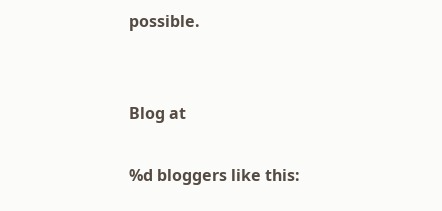possible.


Blog at

%d bloggers like this: